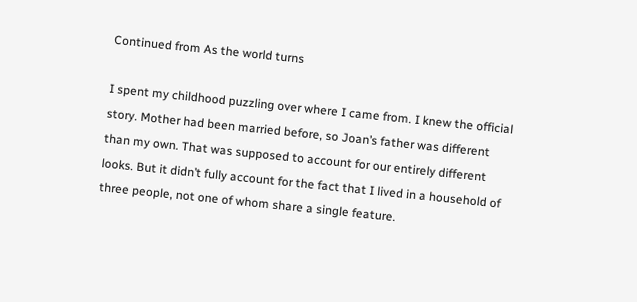Continued from As the world turns

I spent my childhood puzzling over where I came from. I knew the official story. Mother had been married before, so Joan’s father was different than my own. That was supposed to account for our entirely different looks. But it didn’t fully account for the fact that I lived in a household of three people, not one of whom share a single feature.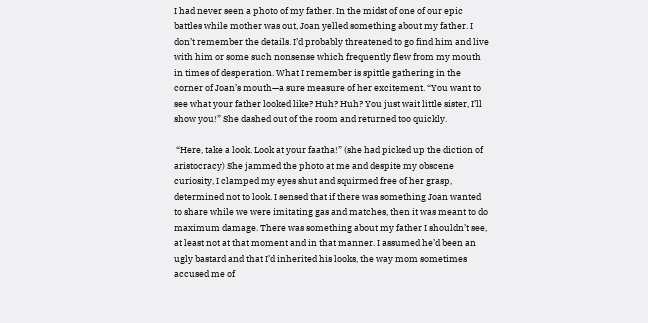I had never seen a photo of my father. In the midst of one of our epic battles while mother was out, Joan yelled something about my father. I don’t remember the details. I’d probably threatened to go find him and live with him or some such nonsense which frequently flew from my mouth in times of desperation. What I remember is spittle gathering in the corner of Joan’s mouth—a sure measure of her excitement. “You want to see what your father looked like? Huh? Huh? You just wait little sister, I’ll show you!” She dashed out of the room and returned too quickly.

 “Here, take a look. Look at your faatha!” (she had picked up the diction of aristocracy) She jammed the photo at me and despite my obscene curiosity, I clamped my eyes shut and squirmed free of her grasp, determined not to look. I sensed that if there was something Joan wanted to share while we were imitating gas and matches, then it was meant to do maximum damage. There was something about my father I shouldn’t see, at least not at that moment and in that manner. I assumed he’d been an ugly bastard and that I’d inherited his looks, the way mom sometimes accused me of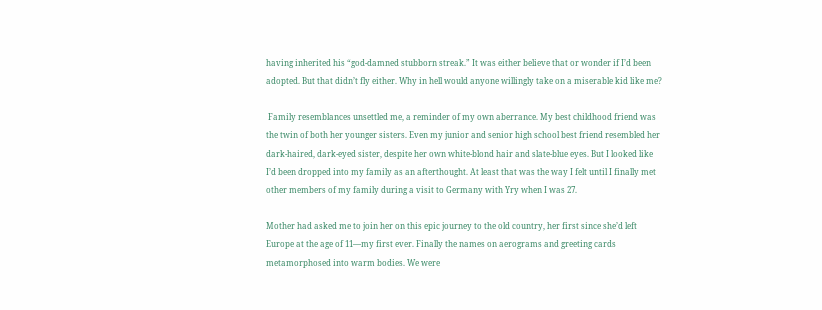having inherited his “god-damned stubborn streak.” It was either believe that or wonder if I’d been adopted. But that didn’t fly either. Why in hell would anyone willingly take on a miserable kid like me?

 Family resemblances unsettled me, a reminder of my own aberrance. My best childhood friend was the twin of both her younger sisters. Even my junior and senior high school best friend resembled her dark-haired, dark-eyed sister, despite her own white-blond hair and slate-blue eyes. But I looked like I’d been dropped into my family as an afterthought. At least that was the way I felt until I finally met other members of my family during a visit to Germany with Yry when I was 27.

Mother had asked me to join her on this epic journey to the old country, her first since she’d left Europe at the age of 11—my first ever. Finally the names on aerograms and greeting cards metamorphosed into warm bodies. We were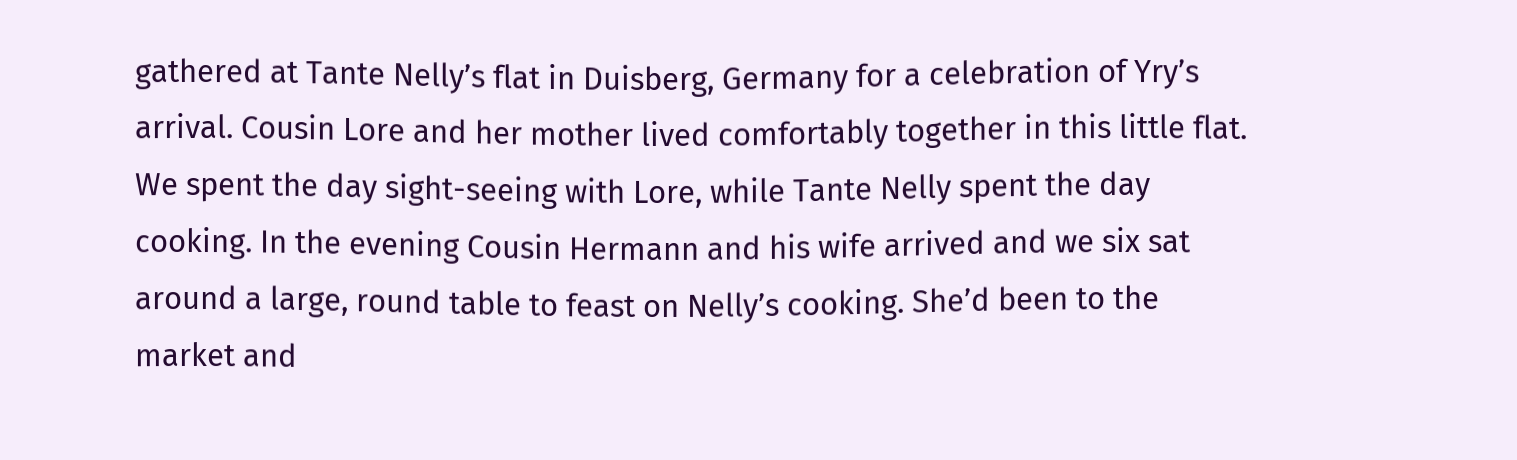gathered at Tante Nelly’s flat in Duisberg, Germany for a celebration of Yry’s arrival. Cousin Lore and her mother lived comfortably together in this little flat. We spent the day sight-seeing with Lore, while Tante Nelly spent the day cooking. In the evening Cousin Hermann and his wife arrived and we six sat around a large, round table to feast on Nelly’s cooking. She’d been to the market and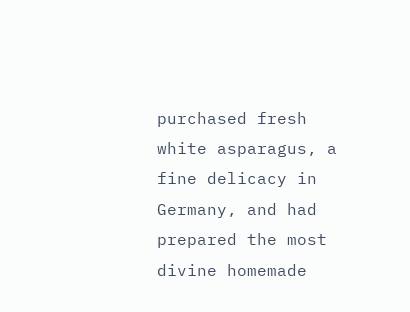purchased fresh white asparagus, a fine delicacy in Germany, and had prepared the most divine homemade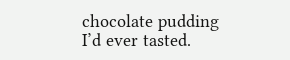chocolate pudding I’d ever tasted.